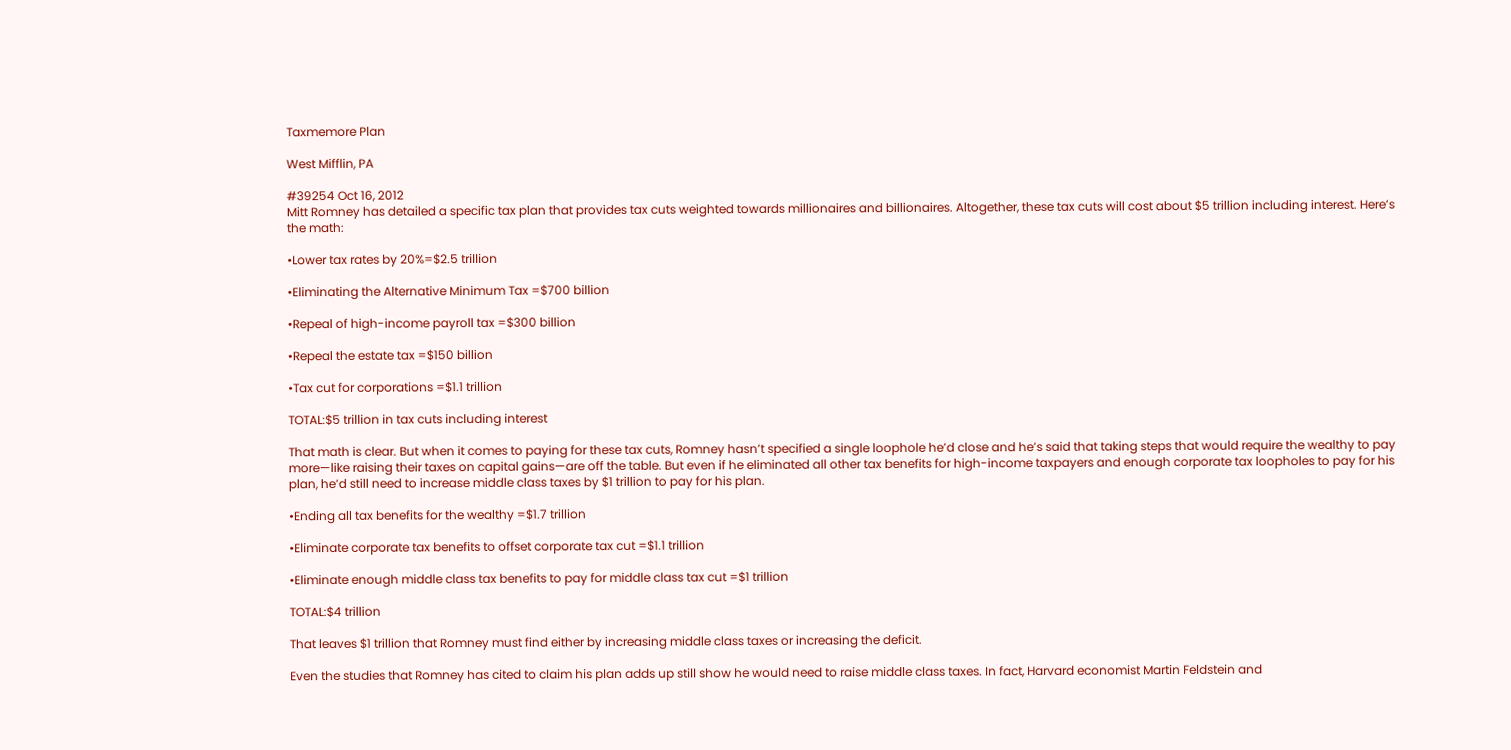Taxmemore Plan

West Mifflin, PA

#39254 Oct 16, 2012
Mitt Romney has detailed a specific tax plan that provides tax cuts weighted towards millionaires and billionaires. Altogether, these tax cuts will cost about $5 trillion including interest. Here’s the math:

•Lower tax rates by 20%=$2.5 trillion

•Eliminating the Alternative Minimum Tax =$700 billion

•Repeal of high-income payroll tax =$300 billion

•Repeal the estate tax =$150 billion

•Tax cut for corporations =$1.1 trillion

TOTAL:$5 trillion in tax cuts including interest

That math is clear. But when it comes to paying for these tax cuts, Romney hasn’t specified a single loophole he’d close and he’s said that taking steps that would require the wealthy to pay more—like raising their taxes on capital gains—are off the table. But even if he eliminated all other tax benefits for high-income taxpayers and enough corporate tax loopholes to pay for his plan, he’d still need to increase middle class taxes by $1 trillion to pay for his plan.

•Ending all tax benefits for the wealthy =$1.7 trillion

•Eliminate corporate tax benefits to offset corporate tax cut =$1.1 trillion

•Eliminate enough middle class tax benefits to pay for middle class tax cut =$1 trillion

TOTAL:$4 trillion

That leaves $1 trillion that Romney must find either by increasing middle class taxes or increasing the deficit.

Even the studies that Romney has cited to claim his plan adds up still show he would need to raise middle class taxes. In fact, Harvard economist Martin Feldstein and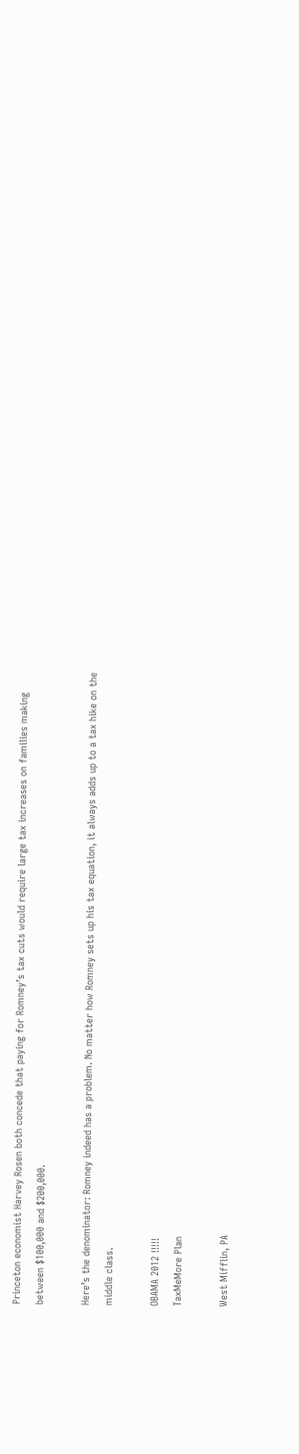Princeton economist Harvey Rosen both concede that paying for Romney’s tax cuts would require large tax increases on families making between $100,000 and $200,000.

Here’s the denominator: Romney indeed has a problem. No matter how Romney sets up his tax equation, it always adds up to a tax hike on the middle class.

OBAMA 2012 !!!!!
TaxMeMore Plan

West Mifflin, PA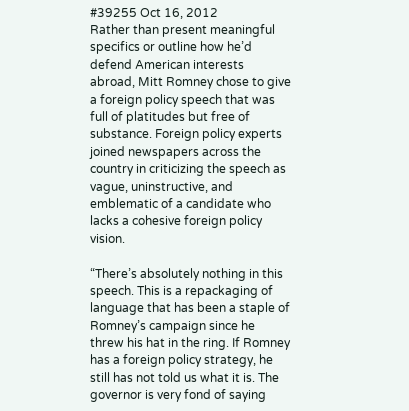#39255 Oct 16, 2012
Rather than present meaningful specifics or outline how he’d defend American interests abroad, Mitt Romney chose to give a foreign policy speech that was full of platitudes but free of substance. Foreign policy experts joined newspapers across the country in criticizing the speech as vague, uninstructive, and emblematic of a candidate who lacks a cohesive foreign policy vision.

“There’s absolutely nothing in this speech. This is a repackaging of language that has been a staple of Romney’s campaign since he threw his hat in the ring. If Romney has a foreign policy strategy, he still has not told us what it is. The governor is very fond of saying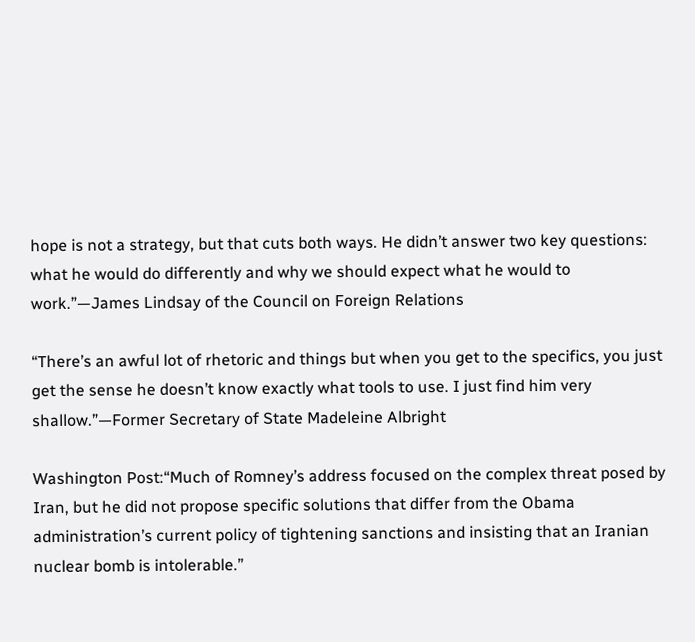hope is not a strategy, but that cuts both ways. He didn’t answer two key questions: what he would do differently and why we should expect what he would to work.”—James Lindsay of the Council on Foreign Relations

“There’s an awful lot of rhetoric and things but when you get to the specifics, you just get the sense he doesn’t know exactly what tools to use. I just find him very shallow.”—Former Secretary of State Madeleine Albright

Washington Post:“Much of Romney’s address focused on the complex threat posed by Iran, but he did not propose specific solutions that differ from the Obama administration’s current policy of tightening sanctions and insisting that an Iranian nuclear bomb is intolerable.”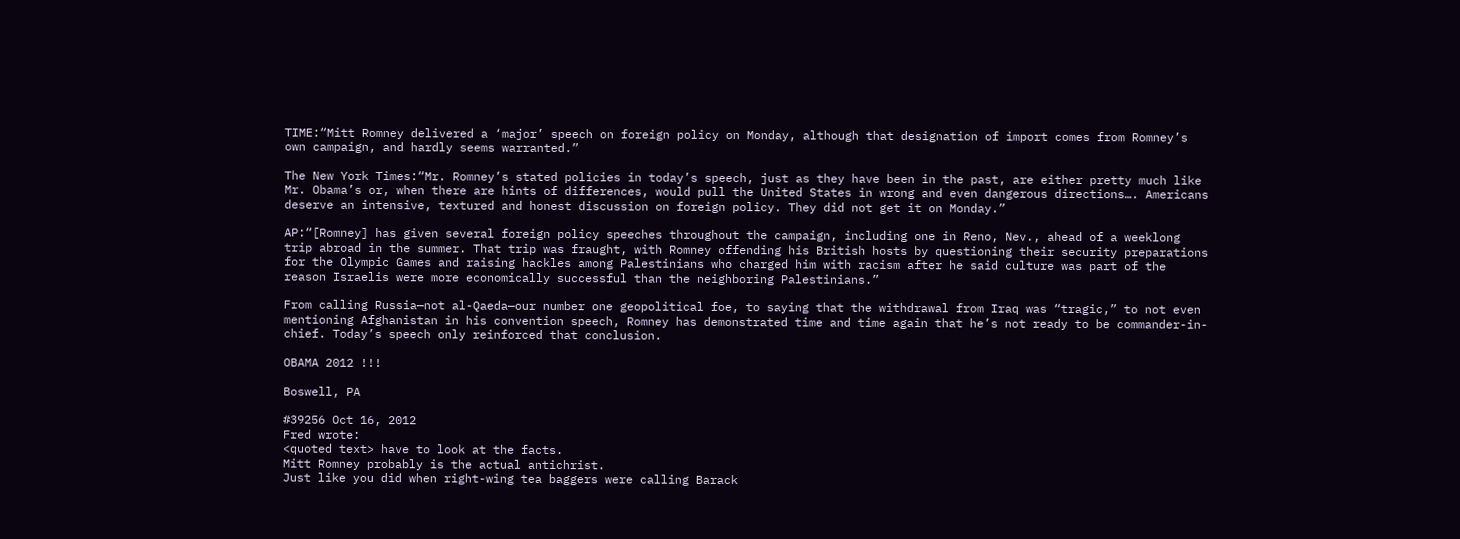TIME:“Mitt Romney delivered a ‘major’ speech on foreign policy on Monday, although that designation of import comes from Romney’s own campaign, and hardly seems warranted.”

The New York Times:“Mr. Romney’s stated policies in today’s speech, just as they have been in the past, are either pretty much like Mr. Obama’s or, when there are hints of differences, would pull the United States in wrong and even dangerous directions…. Americans deserve an intensive, textured and honest discussion on foreign policy. They did not get it on Monday.”

AP:“[Romney] has given several foreign policy speeches throughout the campaign, including one in Reno, Nev., ahead of a weeklong trip abroad in the summer. That trip was fraught, with Romney offending his British hosts by questioning their security preparations for the Olympic Games and raising hackles among Palestinians who charged him with racism after he said culture was part of the reason Israelis were more economically successful than the neighboring Palestinians.”

From calling Russia—not al-Qaeda—our number one geopolitical foe, to saying that the withdrawal from Iraq was “tragic,” to not even mentioning Afghanistan in his convention speech, Romney has demonstrated time and time again that he’s not ready to be commander-in-chief. Today’s speech only reinforced that conclusion.

OBAMA 2012 !!!

Boswell, PA

#39256 Oct 16, 2012
Fred wrote:
<quoted text> have to look at the facts.
Mitt Romney probably is the actual antichrist.
Just like you did when right-wing tea baggers were calling Barack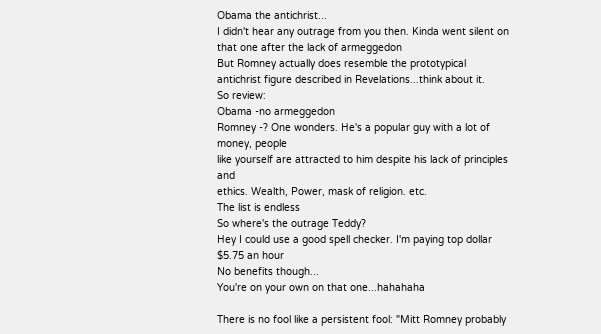Obama the antichrist...
I didn't hear any outrage from you then. Kinda went silent on that one after the lack of armeggedon
But Romney actually does resemble the prototypical antichrist figure described in Revelations...think about it.
So review:
Obama -no armeggedon
Romney -? One wonders. He's a popular guy with a lot of money, people
like yourself are attracted to him despite his lack of principles and
ethics. Wealth, Power, mask of religion. etc.
The list is endless
So where's the outrage Teddy?
Hey I could use a good spell checker. I'm paying top dollar $5.75 an hour
No benefits though...
You're on your own on that one...hahahaha

There is no fool like a persistent fool: "Mitt Romney probably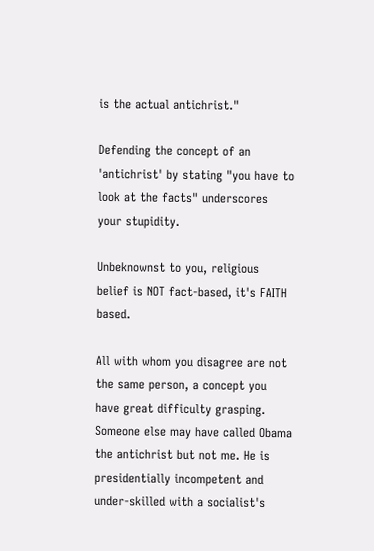is the actual antichrist."

Defending the concept of an 'antichrist' by stating "you have to look at the facts" underscores your stupidity.

Unbeknownst to you, religious belief is NOT fact-based, it's FAITH based.

All with whom you disagree are not the same person, a concept you have great difficulty grasping. Someone else may have called Obama the antichrist but not me. He is presidentially incompetent and under-skilled with a socialist's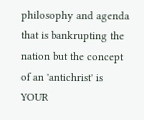philosophy and agenda that is bankrupting the nation but the concept of an 'antichrist' is YOUR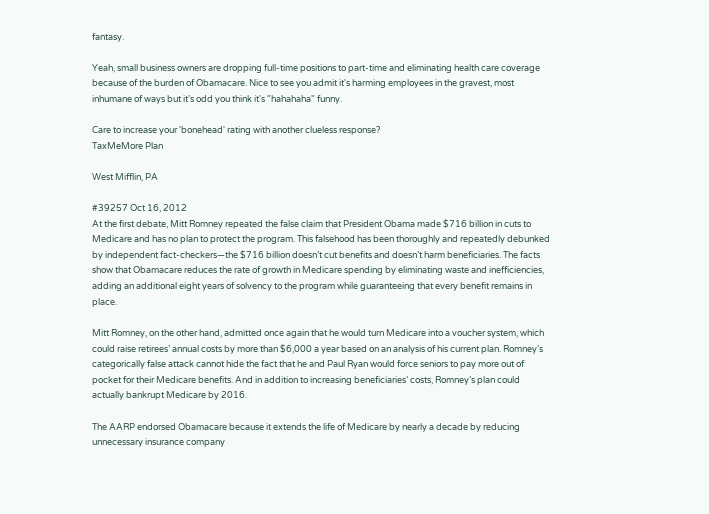fantasy.

Yeah, small business owners are dropping full-time positions to part-time and eliminating health care coverage because of the burden of Obamacare. Nice to see you admit it's harming employees in the gravest, most inhumane of ways but it's odd you think it's "hahahaha" funny.

Care to increase your 'bonehead' rating with another clueless response?
TaxMeMore Plan

West Mifflin, PA

#39257 Oct 16, 2012
At the first debate, Mitt Romney repeated the false claim that President Obama made $716 billion in cuts to Medicare and has no plan to protect the program. This falsehood has been thoroughly and repeatedly debunked by independent fact-checkers—the $716 billion doesn’t cut benefits and doesn’t harm beneficiaries. The facts show that Obamacare reduces the rate of growth in Medicare spending by eliminating waste and inefficiencies, adding an additional eight years of solvency to the program while guaranteeing that every benefit remains in place.

Mitt Romney, on the other hand, admitted once again that he would turn Medicare into a voucher system, which could raise retirees’ annual costs by more than $6,000 a year based on an analysis of his current plan. Romney’s categorically false attack cannot hide the fact that he and Paul Ryan would force seniors to pay more out of pocket for their Medicare benefits. And in addition to increasing beneficiaries’ costs, Romney’s plan could actually bankrupt Medicare by 2016.

The AARP endorsed Obamacare because it extends the life of Medicare by nearly a decade by reducing unnecessary insurance company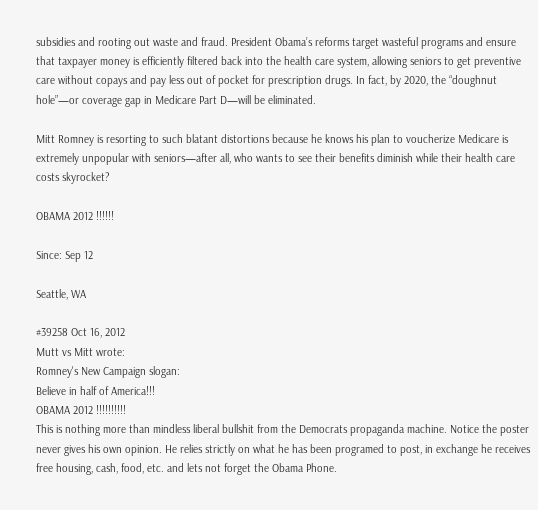subsidies and rooting out waste and fraud. President Obama’s reforms target wasteful programs and ensure that taxpayer money is efficiently filtered back into the health care system, allowing seniors to get preventive care without copays and pay less out of pocket for prescription drugs. In fact, by 2020, the “doughnut hole”—or coverage gap in Medicare Part D—will be eliminated.

Mitt Romney is resorting to such blatant distortions because he knows his plan to voucherize Medicare is extremely unpopular with seniors—after all, who wants to see their benefits diminish while their health care costs skyrocket?

OBAMA 2012 !!!!!!

Since: Sep 12

Seattle, WA

#39258 Oct 16, 2012
Mutt vs Mitt wrote:
Romney's New Campaign slogan:
Believe in half of America!!!
OBAMA 2012 !!!!!!!!!!
This is nothing more than mindless liberal bullshit from the Democrats propaganda machine. Notice the poster never gives his own opinion. He relies strictly on what he has been programed to post, in exchange he receives free housing, cash, food, etc. and lets not forget the Obama Phone.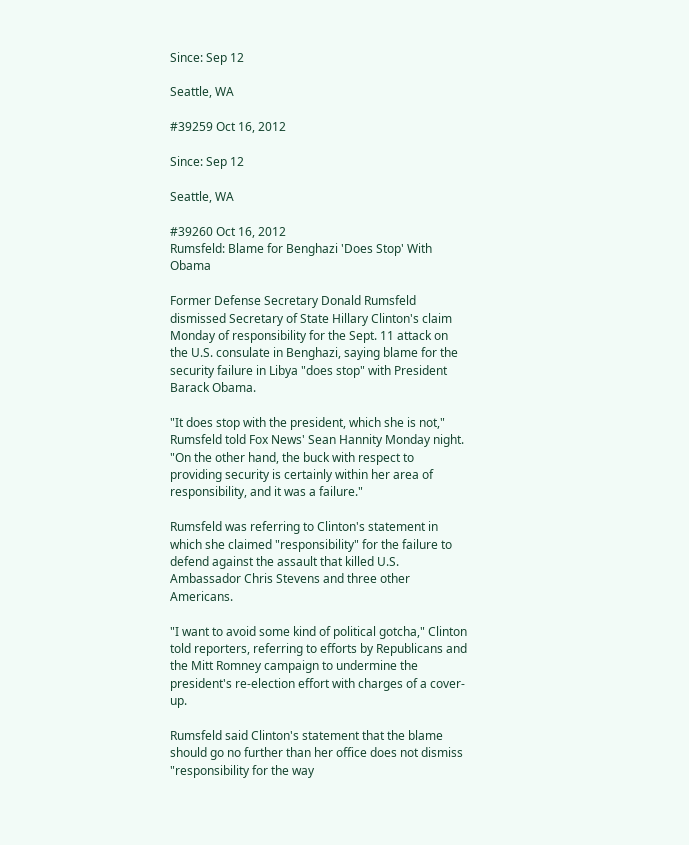Since: Sep 12

Seattle, WA

#39259 Oct 16, 2012

Since: Sep 12

Seattle, WA

#39260 Oct 16, 2012
Rumsfeld: Blame for Benghazi 'Does Stop' With Obama

Former Defense Secretary Donald Rumsfeld dismissed Secretary of State Hillary Clinton's claim Monday of responsibility for the Sept. 11 attack on the U.S. consulate in Benghazi, saying blame for the security failure in Libya "does stop" with President Barack Obama.

"It does stop with the president, which she is not," Rumsfeld told Fox News' Sean Hannity Monday night. "On the other hand, the buck with respect to providing security is certainly within her area of responsibility, and it was a failure."

Rumsfeld was referring to Clinton's statement in which she claimed "responsibility" for the failure to defend against the assault that killed U.S. Ambassador Chris Stevens and three other Americans.

"I want to avoid some kind of political gotcha," Clinton told reporters, referring to efforts by Republicans and the Mitt Romney campaign to undermine the president's re-election effort with charges of a cover-up.

Rumsfeld said Clinton's statement that the blame should go no further than her office does not dismiss "responsibility for the way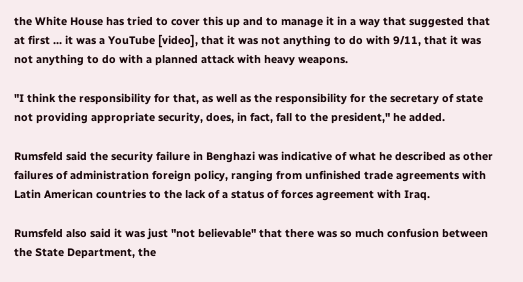the White House has tried to cover this up and to manage it in a way that suggested that at first ... it was a YouTube [video], that it was not anything to do with 9/11, that it was not anything to do with a planned attack with heavy weapons.

"I think the responsibility for that, as well as the responsibility for the secretary of state not providing appropriate security, does, in fact, fall to the president," he added.

Rumsfeld said the security failure in Benghazi was indicative of what he described as other failures of administration foreign policy, ranging from unfinished trade agreements with Latin American countries to the lack of a status of forces agreement with Iraq.

Rumsfeld also said it was just "not believable" that there was so much confusion between the State Department, the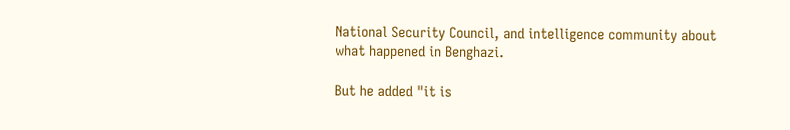National Security Council, and intelligence community about what happened in Benghazi.

But he added "it is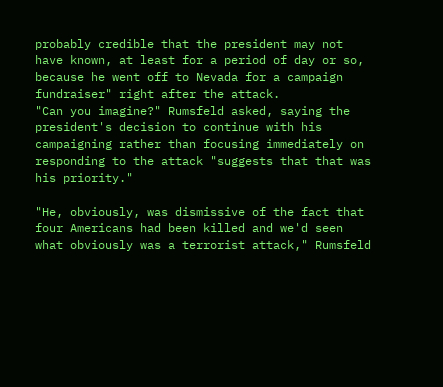probably credible that the president may not have known, at least for a period of day or so, because he went off to Nevada for a campaign fundraiser" right after the attack.
"Can you imagine?" Rumsfeld asked, saying the president's decision to continue with his campaigning rather than focusing immediately on responding to the attack "suggests that that was his priority."

"He, obviously, was dismissive of the fact that four Americans had been killed and we'd seen what obviously was a terrorist attack," Rumsfeld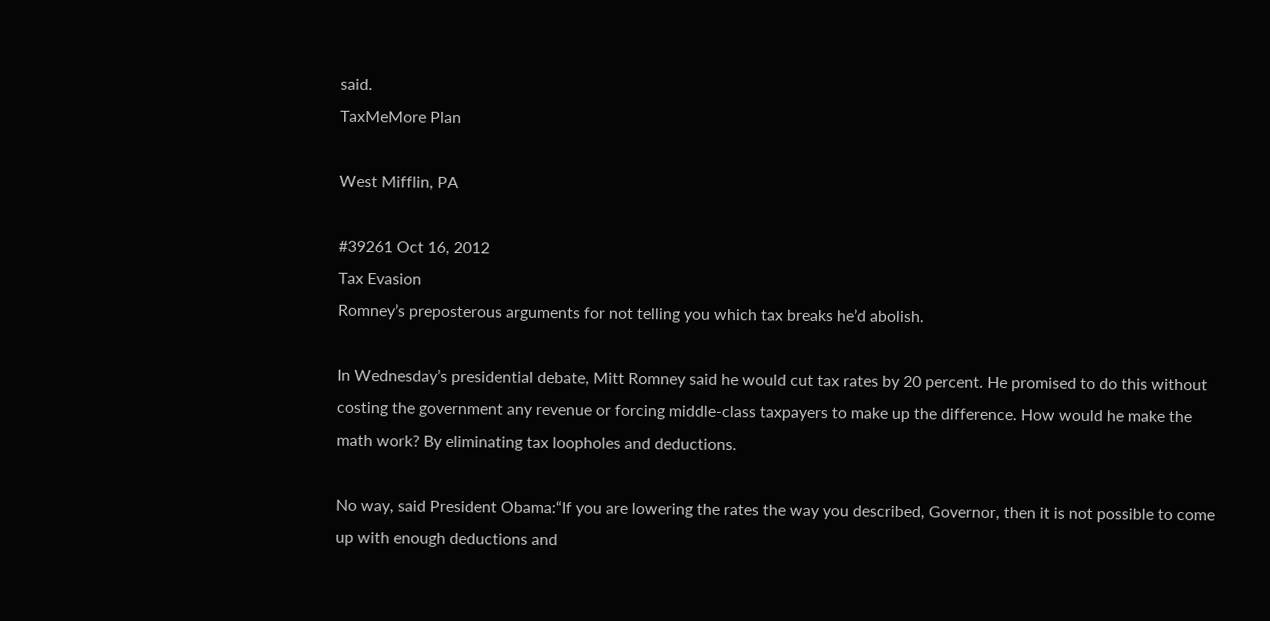said.
TaxMeMore Plan

West Mifflin, PA

#39261 Oct 16, 2012
Tax Evasion
Romney’s preposterous arguments for not telling you which tax breaks he’d abolish.

In Wednesday’s presidential debate, Mitt Romney said he would cut tax rates by 20 percent. He promised to do this without costing the government any revenue or forcing middle-class taxpayers to make up the difference. How would he make the math work? By eliminating tax loopholes and deductions.

No way, said President Obama:“If you are lowering the rates the way you described, Governor, then it is not possible to come up with enough deductions and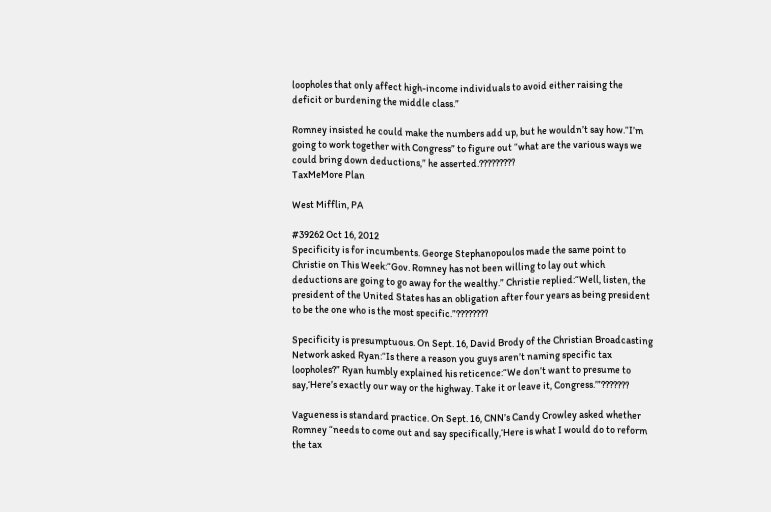loopholes that only affect high-income individuals to avoid either raising the deficit or burdening the middle class.”

Romney insisted he could make the numbers add up, but he wouldn’t say how.“I’m going to work together with Congress” to figure out “what are the various ways we could bring down deductions,” he asserted.?????????
TaxMeMore Plan

West Mifflin, PA

#39262 Oct 16, 2012
Specificity is for incumbents. George Stephanopoulos made the same point to Christie on This Week:“Gov. Romney has not been willing to lay out which deductions are going to go away for the wealthy.” Christie replied:“Well, listen, the president of the United States has an obligation after four years as being president to be the one who is the most specific.”????????

Specificity is presumptuous. On Sept. 16, David Brody of the Christian Broadcasting Network asked Ryan:“Is there a reason you guys aren’t naming specific tax loopholes?” Ryan humbly explained his reticence:“We don’t want to presume to say,‘Here’s exactly our way or the highway. Take it or leave it, Congress.’”???????

Vagueness is standard practice. On Sept. 16, CNN’s Candy Crowley asked whether Romney “needs to come out and say specifically,‘Here is what I would do to reform the tax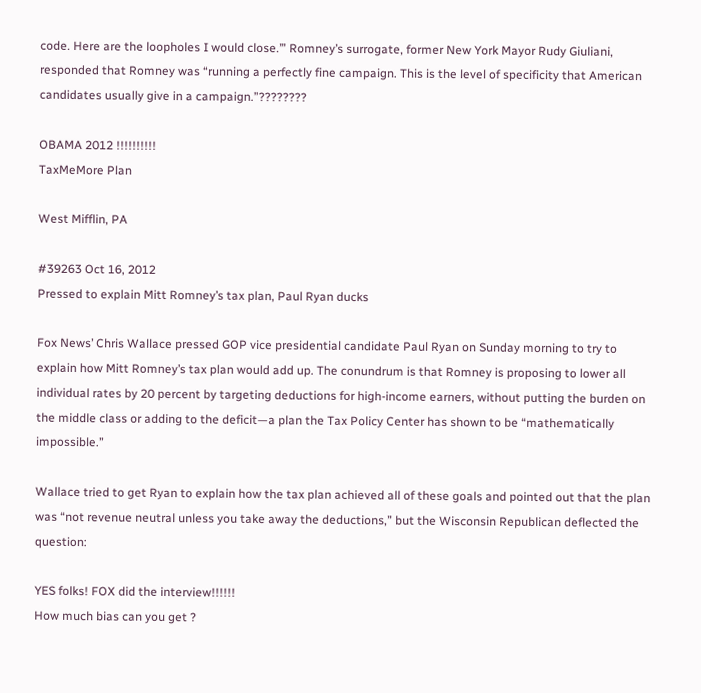code. Here are the loopholes I would close.’” Romney’s surrogate, former New York Mayor Rudy Giuliani, responded that Romney was “running a perfectly fine campaign. This is the level of specificity that American candidates usually give in a campaign.”????????

OBAMA 2012 !!!!!!!!!!
TaxMeMore Plan

West Mifflin, PA

#39263 Oct 16, 2012
Pressed to explain Mitt Romney’s tax plan, Paul Ryan ducks

Fox News’ Chris Wallace pressed GOP vice presidential candidate Paul Ryan on Sunday morning to try to explain how Mitt Romney’s tax plan would add up. The conundrum is that Romney is proposing to lower all individual rates by 20 percent by targeting deductions for high-income earners, without putting the burden on the middle class or adding to the deficit—a plan the Tax Policy Center has shown to be “mathematically impossible.”

Wallace tried to get Ryan to explain how the tax plan achieved all of these goals and pointed out that the plan was “not revenue neutral unless you take away the deductions,” but the Wisconsin Republican deflected the question:

YES folks! FOX did the interview!!!!!!
How much bias can you get ?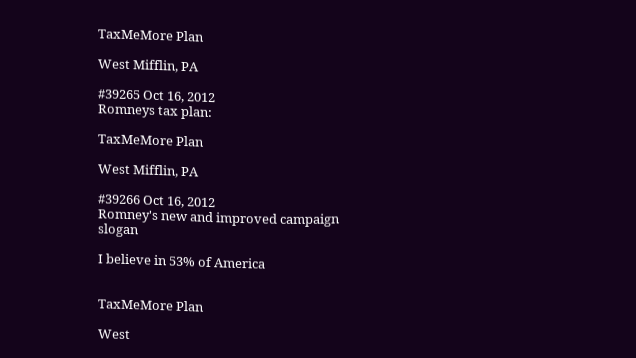TaxMeMore Plan

West Mifflin, PA

#39265 Oct 16, 2012
Romneys tax plan:

TaxMeMore Plan

West Mifflin, PA

#39266 Oct 16, 2012
Romney's new and improved campaign slogan

I believe in 53% of America


TaxMeMore Plan

West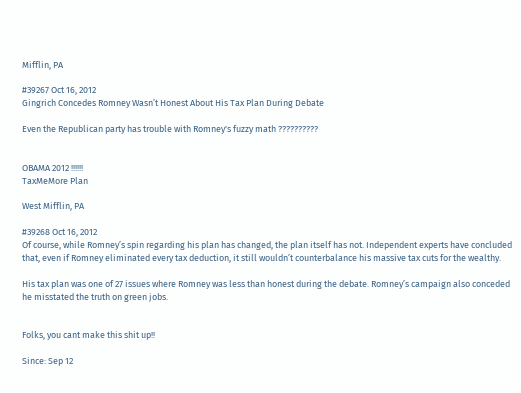Mifflin, PA

#39267 Oct 16, 2012
Gingrich Concedes Romney Wasn’t Honest About His Tax Plan During Debate

Even the Republican party has trouble with Romney's fuzzy math ??????????


OBAMA 2012 !!!!!!
TaxMeMore Plan

West Mifflin, PA

#39268 Oct 16, 2012
Of course, while Romney’s spin regarding his plan has changed, the plan itself has not. Independent experts have concluded that, even if Romney eliminated every tax deduction, it still wouldn’t counterbalance his massive tax cuts for the wealthy.

His tax plan was one of 27 issues where Romney was less than honest during the debate. Romney’s campaign also conceded he misstated the truth on green jobs.


Folks, you cant make this shit up!!

Since: Sep 12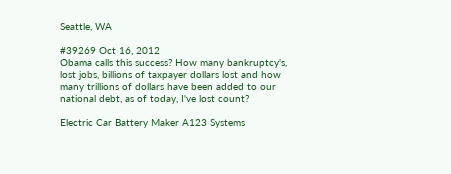Seattle, WA

#39269 Oct 16, 2012
Obama calls this success? How many bankruptcy's, lost jobs, billions of taxpayer dollars lost and how many trillions of dollars have been added to our national debt, as of today, I've lost count?

Electric Car Battery Maker A123 Systems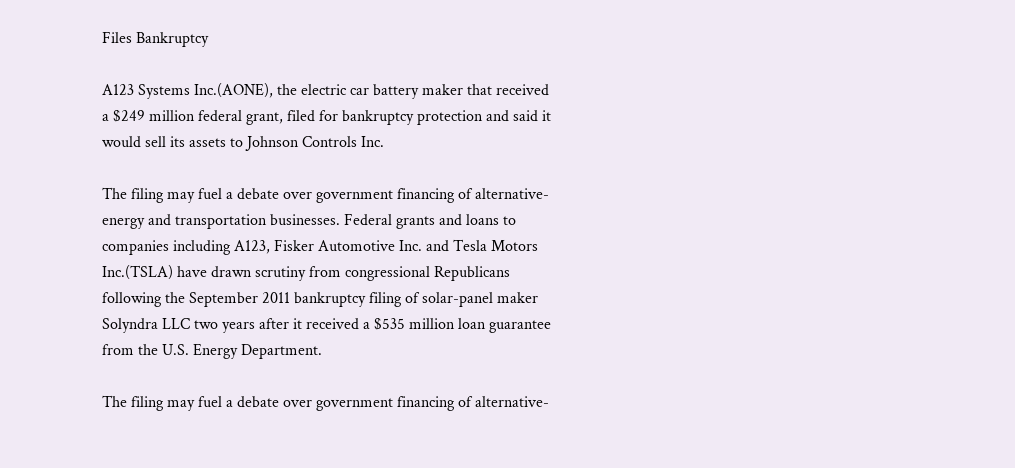Files Bankruptcy

A123 Systems Inc.(AONE), the electric car battery maker that received a $249 million federal grant, filed for bankruptcy protection and said it would sell its assets to Johnson Controls Inc.

The filing may fuel a debate over government financing of alternative-energy and transportation businesses. Federal grants and loans to companies including A123, Fisker Automotive Inc. and Tesla Motors Inc.(TSLA) have drawn scrutiny from congressional Republicans following the September 2011 bankruptcy filing of solar-panel maker Solyndra LLC two years after it received a $535 million loan guarantee from the U.S. Energy Department.

The filing may fuel a debate over government financing of alternative-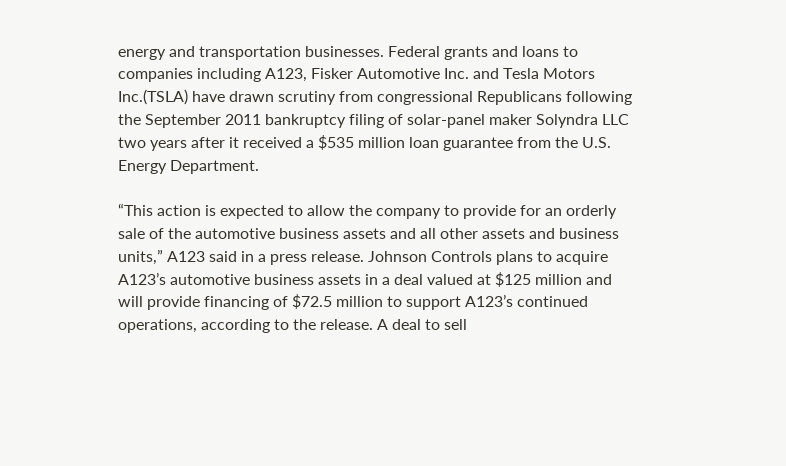energy and transportation businesses. Federal grants and loans to companies including A123, Fisker Automotive Inc. and Tesla Motors Inc.(TSLA) have drawn scrutiny from congressional Republicans following the September 2011 bankruptcy filing of solar-panel maker Solyndra LLC two years after it received a $535 million loan guarantee from the U.S. Energy Department.

“This action is expected to allow the company to provide for an orderly sale of the automotive business assets and all other assets and business units,” A123 said in a press release. Johnson Controls plans to acquire A123’s automotive business assets in a deal valued at $125 million and will provide financing of $72.5 million to support A123’s continued operations, according to the release. A deal to sell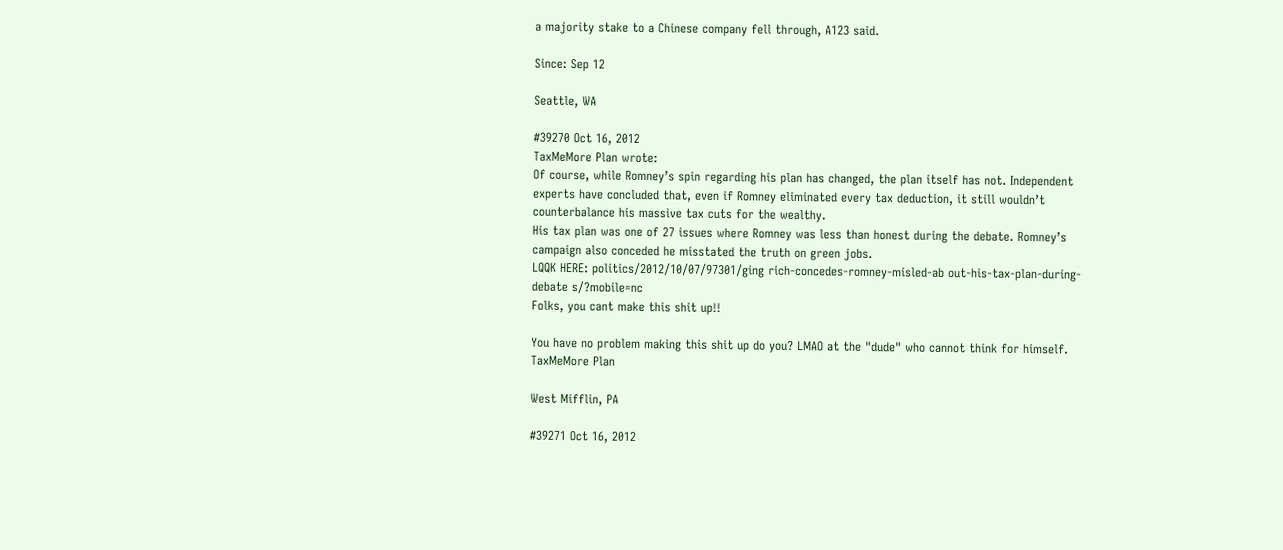a majority stake to a Chinese company fell through, A123 said.

Since: Sep 12

Seattle, WA

#39270 Oct 16, 2012
TaxMeMore Plan wrote:
Of course, while Romney’s spin regarding his plan has changed, the plan itself has not. Independent experts have concluded that, even if Romney eliminated every tax deduction, it still wouldn’t counterbalance his massive tax cuts for the wealthy.
His tax plan was one of 27 issues where Romney was less than honest during the debate. Romney’s campaign also conceded he misstated the truth on green jobs.
LQQK HERE: politics/2012/10/07/97301/ging rich-concedes-romney-misled-ab out-his-tax-plan-during-debate s/?mobile=nc
Folks, you cant make this shit up!!

You have no problem making this shit up do you? LMAO at the "dude" who cannot think for himself.
TaxMeMore Plan

West Mifflin, PA

#39271 Oct 16, 2012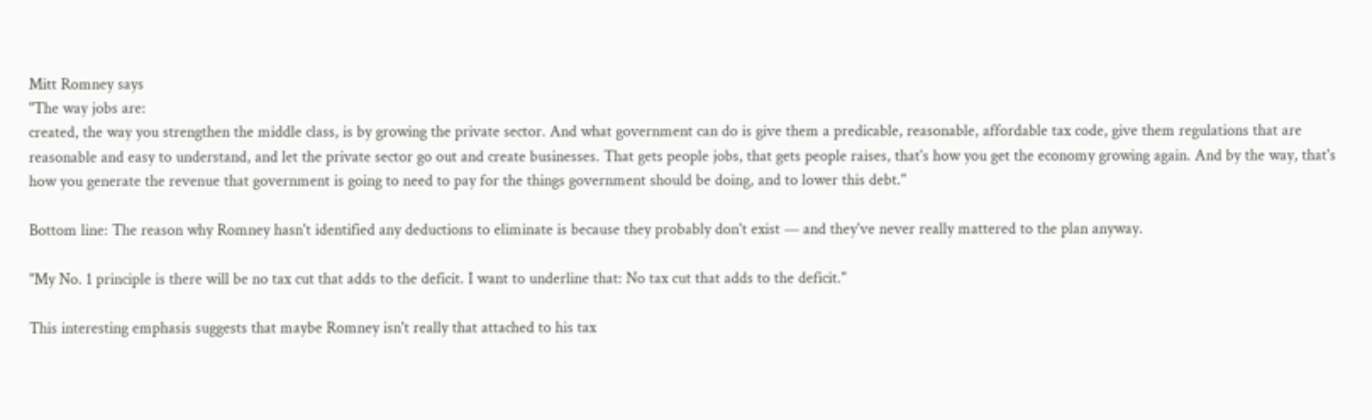Mitt Romney says
"The way jobs are:
created, the way you strengthen the middle class, is by growing the private sector. And what government can do is give them a predicable, reasonable, affordable tax code, give them regulations that are reasonable and easy to understand, and let the private sector go out and create businesses. That gets people jobs, that gets people raises, that's how you get the economy growing again. And by the way, that's how you generate the revenue that government is going to need to pay for the things government should be doing, and to lower this debt."

Bottom line: The reason why Romney hasn't identified any deductions to eliminate is because they probably don't exist — and they've never really mattered to the plan anyway.

"My No. 1 principle is there will be no tax cut that adds to the deficit. I want to underline that: No tax cut that adds to the deficit."

This interesting emphasis suggests that maybe Romney isn't really that attached to his tax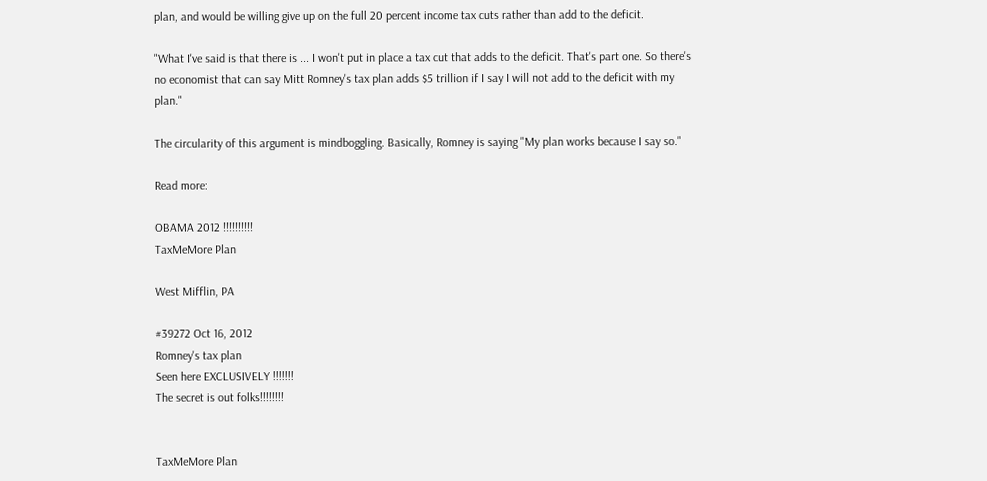plan, and would be willing give up on the full 20 percent income tax cuts rather than add to the deficit.

"What I've said is that there is ... I won't put in place a tax cut that adds to the deficit. That's part one. So there's no economist that can say Mitt Romney's tax plan adds $5 trillion if I say I will not add to the deficit with my plan."

The circularity of this argument is mindboggling. Basically, Romney is saying "My plan works because I say so."

Read more:

OBAMA 2012 !!!!!!!!!!
TaxMeMore Plan

West Mifflin, PA

#39272 Oct 16, 2012
Romney's tax plan
Seen here EXCLUSIVELY !!!!!!!
The secret is out folks!!!!!!!!


TaxMeMore Plan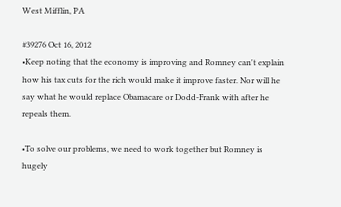West Mifflin, PA

#39276 Oct 16, 2012
•Keep noting that the economy is improving and Romney can't explain how his tax cuts for the rich would make it improve faster. Nor will he say what he would replace Obamacare or Dodd-Frank with after he repeals them.

•To solve our problems, we need to work together but Romney is hugely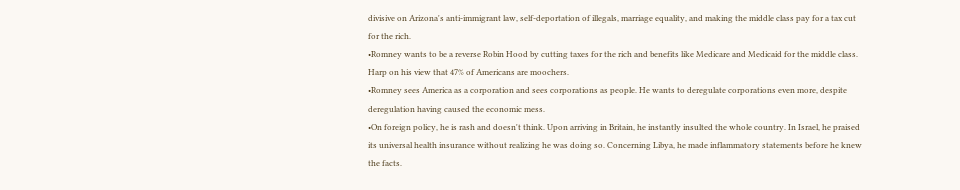divisive on Arizona's anti-immigrant law, self-deportation of illegals, marriage equality, and making the middle class pay for a tax cut for the rich.
•Romney wants to be a reverse Robin Hood by cutting taxes for the rich and benefits like Medicare and Medicaid for the middle class. Harp on his view that 47% of Americans are moochers.
•Romney sees America as a corporation and sees corporations as people. He wants to deregulate corporations even more, despite deregulation having caused the economic mess.
•On foreign policy, he is rash and doesn't think. Upon arriving in Britain, he instantly insulted the whole country. In Israel, he praised its universal health insurance without realizing he was doing so. Concerning Libya, he made inflammatory statements before he knew the facts.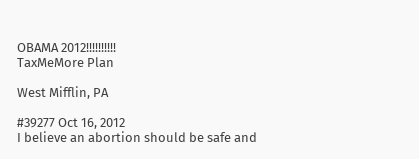OBAMA 2012!!!!!!!!!!
TaxMeMore Plan

West Mifflin, PA

#39277 Oct 16, 2012
I believe an abortion should be safe and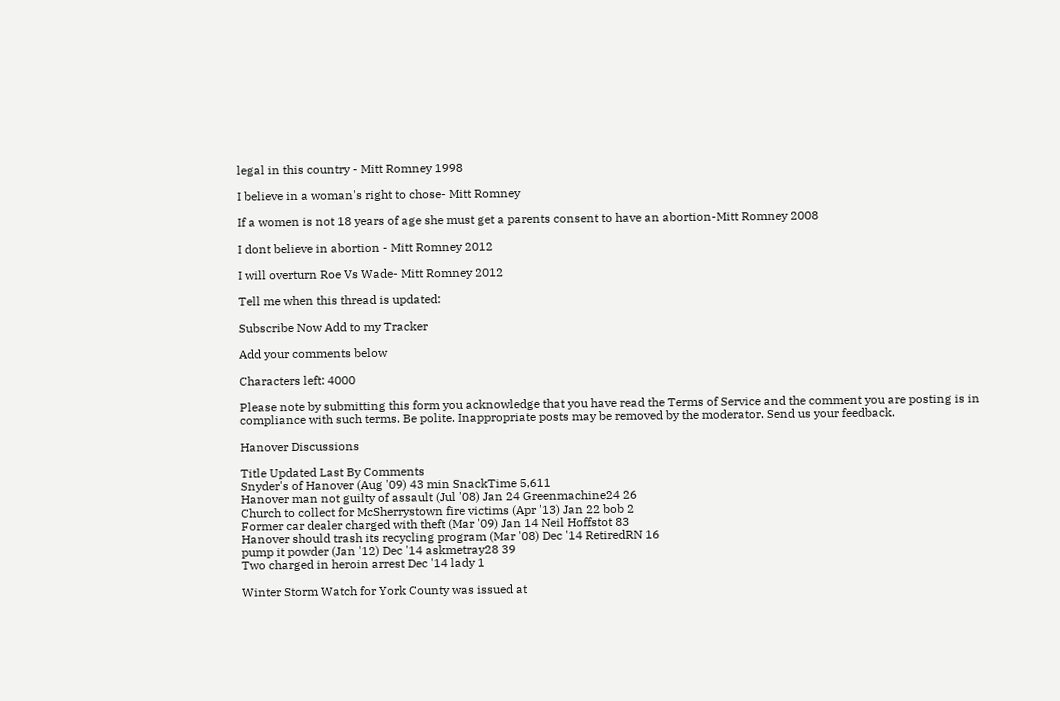legal in this country - Mitt Romney 1998

I believe in a woman's right to chose- Mitt Romney

If a women is not 18 years of age she must get a parents consent to have an abortion-Mitt Romney 2008

I dont believe in abortion - Mitt Romney 2012

I will overturn Roe Vs Wade- Mitt Romney 2012

Tell me when this thread is updated:

Subscribe Now Add to my Tracker

Add your comments below

Characters left: 4000

Please note by submitting this form you acknowledge that you have read the Terms of Service and the comment you are posting is in compliance with such terms. Be polite. Inappropriate posts may be removed by the moderator. Send us your feedback.

Hanover Discussions

Title Updated Last By Comments
Snyder's of Hanover (Aug '09) 43 min SnackTime 5,611
Hanover man not guilty of assault (Jul '08) Jan 24 Greenmachine24 26
Church to collect for McSherrystown fire victims (Apr '13) Jan 22 bob 2
Former car dealer charged with theft (Mar '09) Jan 14 Neil Hoffstot 83
Hanover should trash its recycling program (Mar '08) Dec '14 RetiredRN 16
pump it powder (Jan '12) Dec '14 askmetray28 39
Two charged in heroin arrest Dec '14 lady 1

Winter Storm Watch for York County was issued at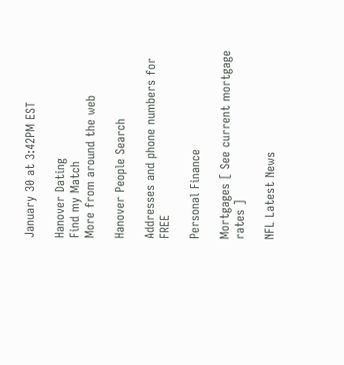January 30 at 3:42PM EST

Hanover Dating
Find my Match
More from around the web

Hanover People Search

Addresses and phone numbers for FREE

Personal Finance

Mortgages [ See current mortgage rates ]

NFL Latest News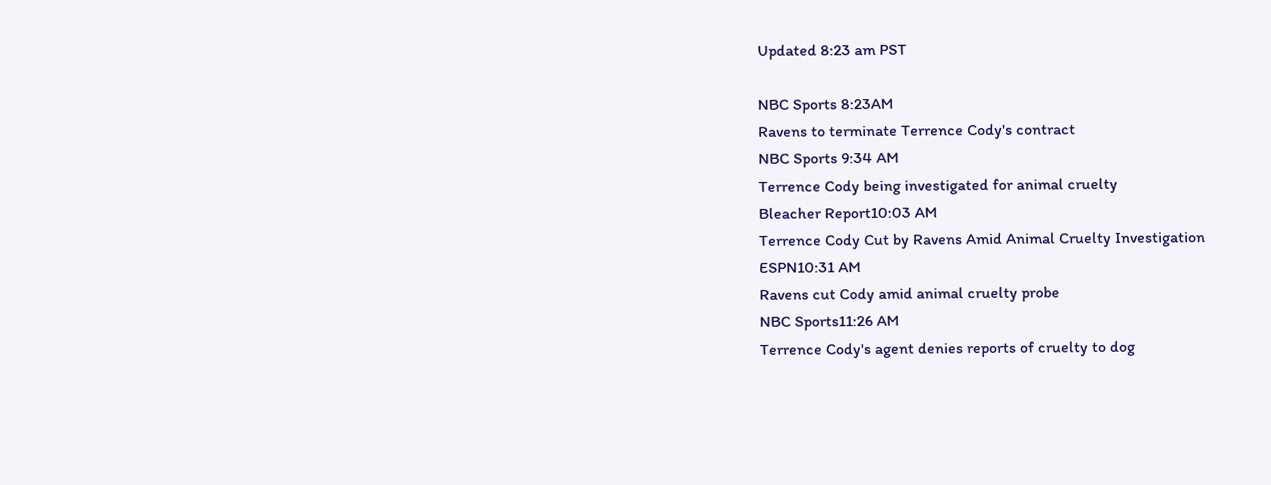Updated 8:23 am PST

NBC Sports 8:23AM
Ravens to terminate Terrence Cody's contract
NBC Sports 9:34 AM
Terrence Cody being investigated for animal cruelty
Bleacher Report10:03 AM
Terrence Cody Cut by Ravens Amid Animal Cruelty Investigation
ESPN10:31 AM
Ravens cut Cody amid animal cruelty probe
NBC Sports11:26 AM
Terrence Cody's agent denies reports of cruelty to dog